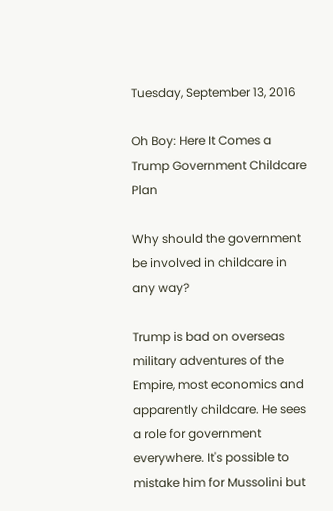Tuesday, September 13, 2016

Oh Boy: Here It Comes a Trump Government Childcare Plan

Why should the government be involved in childcare in any way?

Trump is bad on overseas military adventures of the Empire, most economics and apparently childcare. He sees a role for government everywhere. It's possible to mistake him for Mussolini but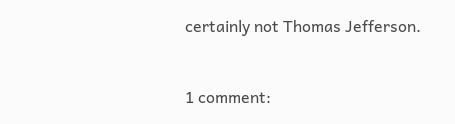certainly not Thomas Jefferson.


1 comment: